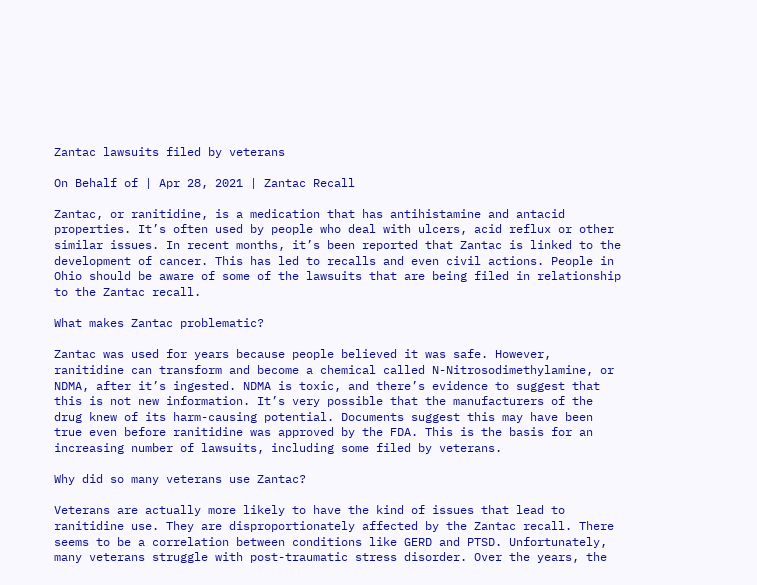Zantac lawsuits filed by veterans

On Behalf of | Apr 28, 2021 | Zantac Recall

Zantac, or ranitidine, is a medication that has antihistamine and antacid properties. It’s often used by people who deal with ulcers, acid reflux or other similar issues. In recent months, it’s been reported that Zantac is linked to the development of cancer. This has led to recalls and even civil actions. People in Ohio should be aware of some of the lawsuits that are being filed in relationship to the Zantac recall.

What makes Zantac problematic?

Zantac was used for years because people believed it was safe. However, ranitidine can transform and become a chemical called N-Nitrosodimethylamine, or NDMA, after it’s ingested. NDMA is toxic, and there’s evidence to suggest that this is not new information. It’s very possible that the manufacturers of the drug knew of its harm-causing potential. Documents suggest this may have been true even before ranitidine was approved by the FDA. This is the basis for an increasing number of lawsuits, including some filed by veterans.

Why did so many veterans use Zantac?

Veterans are actually more likely to have the kind of issues that lead to ranitidine use. They are disproportionately affected by the Zantac recall. There seems to be a correlation between conditions like GERD and PTSD. Unfortunately, many veterans struggle with post-traumatic stress disorder. Over the years, the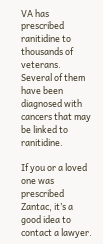VA has prescribed ranitidine to thousands of veterans. Several of them have been diagnosed with cancers that may be linked to ranitidine.

If you or a loved one was prescribed Zantac, it’s a good idea to contact a lawyer.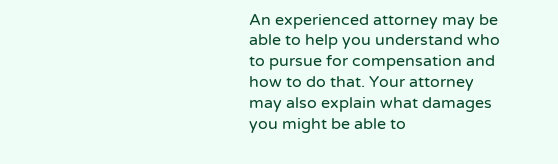An experienced attorney may be able to help you understand who to pursue for compensation and how to do that. Your attorney may also explain what damages you might be able to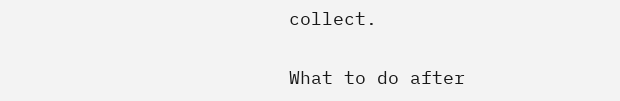collect.


What to do after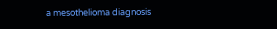a mesothelioma diagnosis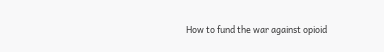How to fund the war against opioid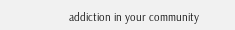addiction in your community